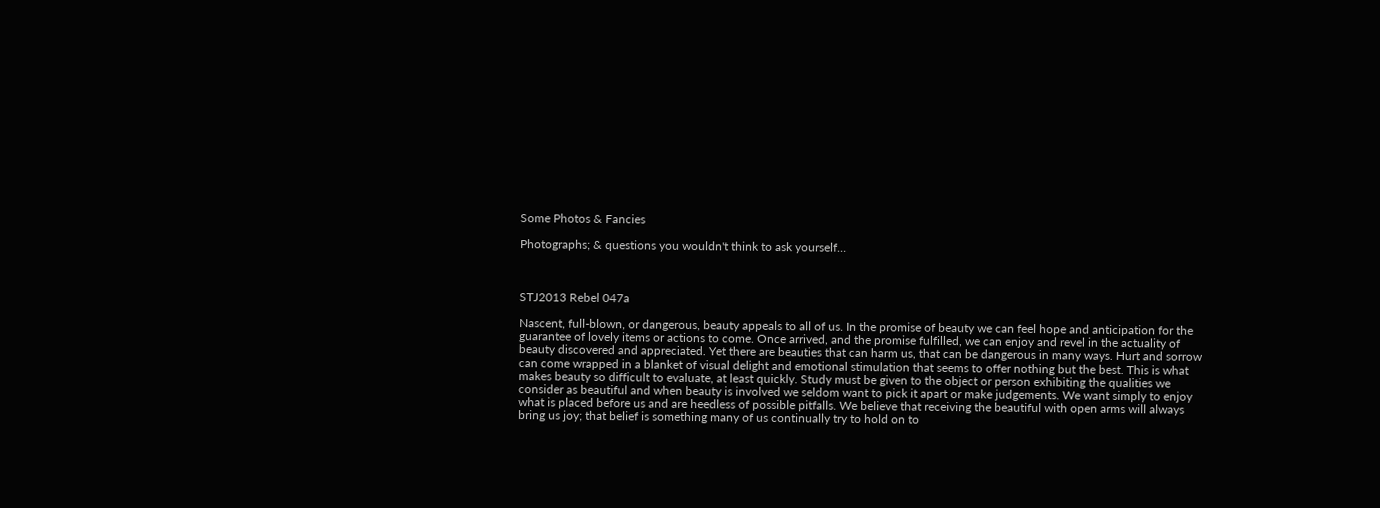Some Photos & Fancies

Photographs; & questions you wouldn't think to ask yourself…



STJ2013 Rebel 047a

Nascent, full-blown, or dangerous, beauty appeals to all of us. In the promise of beauty we can feel hope and anticipation for the guarantee of lovely items or actions to come. Once arrived, and the promise fulfilled, we can enjoy and revel in the actuality of beauty discovered and appreciated. Yet there are beauties that can harm us, that can be dangerous in many ways. Hurt and sorrow can come wrapped in a blanket of visual delight and emotional stimulation that seems to offer nothing but the best. This is what makes beauty so difficult to evaluate, at least quickly. Study must be given to the object or person exhibiting the qualities we consider as beautiful and when beauty is involved we seldom want to pick it apart or make judgements. We want simply to enjoy what is placed before us and are heedless of possible pitfalls. We believe that receiving the beautiful with open arms will always bring us joy; that belief is something many of us continually try to hold on to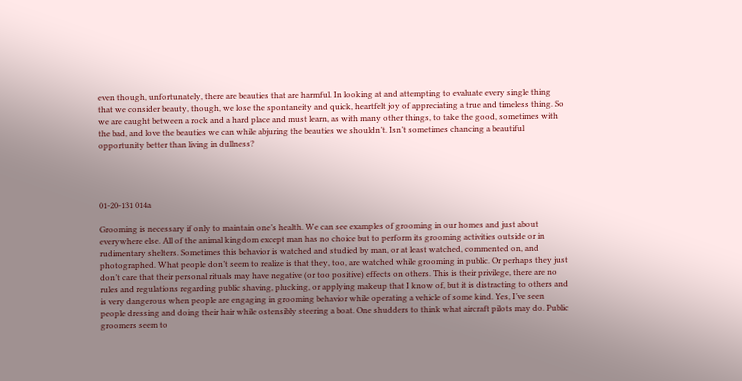even though, unfortunately, there are beauties that are harmful. In looking at and attempting to evaluate every single thing that we consider beauty, though, we lose the spontaneity and quick, heartfelt joy of appreciating a true and timeless thing. So we are caught between a rock and a hard place and must learn, as with many other things, to take the good, sometimes with the bad, and love the beauties we can while abjuring the beauties we shouldn’t. Isn’t sometimes chancing a beautiful opportunity better than living in dullness?




01-20-131 014a

Grooming is necessary if only to maintain one’s health. We can see examples of grooming in our homes and just about everywhere else. All of the animal kingdom except man has no choice but to perform its grooming activities outside or in rudimentary shelters. Sometimes this behavior is watched and studied by man, or at least watched, commented on, and photographed. What people don’t seem to realize is that they, too, are watched while grooming in public. Or perhaps they just don’t care that their personal rituals may have negative (or too positive) effects on others. This is their privilege, there are no rules and regulations regarding public shaving, plucking, or applying makeup that I know of, but it is distracting to others and is very dangerous when people are engaging in grooming behavior while operating a vehicle of some kind. Yes, I’ve seen people dressing and doing their hair while ostensibly steering a boat. One shudders to think what aircraft pilots may do. Public groomers seem to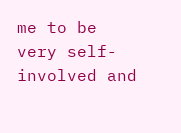me to be very self-involved and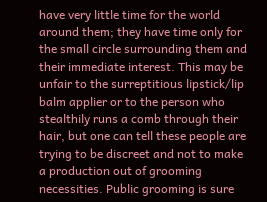have very little time for the world around them; they have time only for the small circle surrounding them and their immediate interest. This may be unfair to the surreptitious lipstick/lip balm applier or to the person who stealthily runs a comb through their hair, but one can tell these people are trying to be discreet and not to make a production out of grooming necessities. Public grooming is sure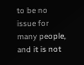to be no issue for many people, and it is not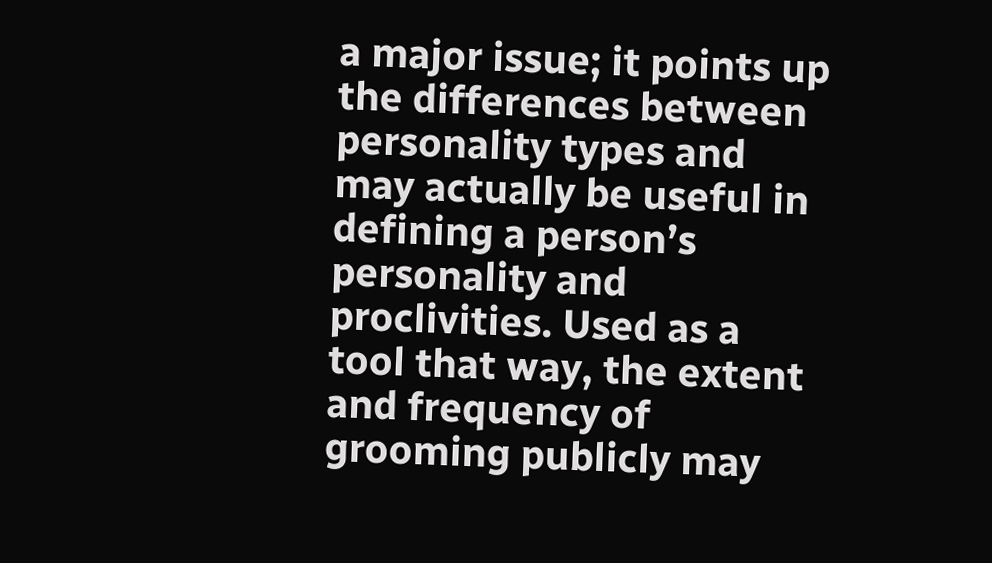a major issue; it points up the differences between personality types and may actually be useful in defining a person’s personality and proclivities. Used as a tool that way, the extent and frequency of grooming publicly may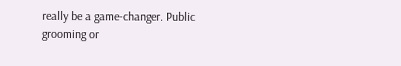really be a game-changer. Public grooming or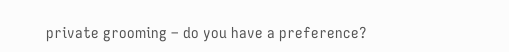private grooming – do you have a preference?